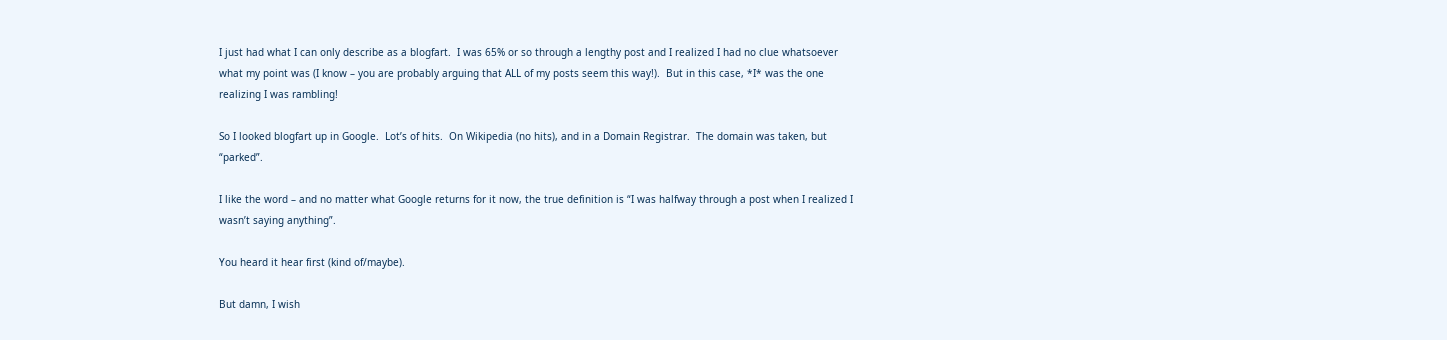I just had what I can only describe as a blogfart.  I was 65% or so through a lengthy post and I realized I had no clue whatsoever what my point was (I know – you are probably arguing that ALL of my posts seem this way!).  But in this case, *I* was the one realizing I was rambling!

So I looked blogfart up in Google.  Lot’s of hits.  On Wikipedia (no hits), and in a Domain Registrar.  The domain was taken, but “parked”.

I like the word – and no matter what Google returns for it now, the true definition is “I was halfway through a post when I realized I wasn’t saying anything”.

You heard it hear first (kind of/maybe).

But damn, I wish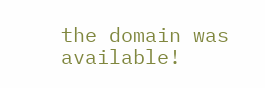the domain was available!